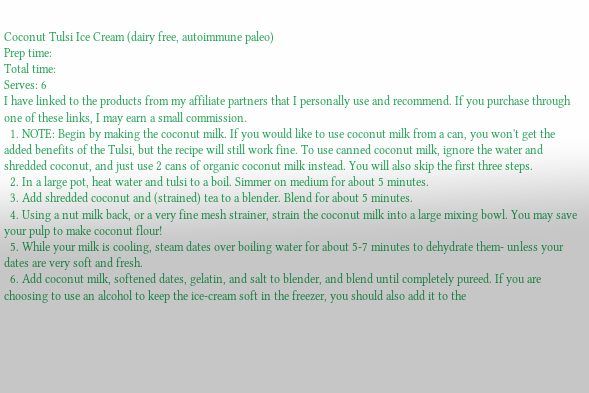Coconut Tulsi Ice Cream (dairy free, autoimmune paleo)
Prep time:
Total time:
Serves: 6
I have linked to the products from my affiliate partners that I personally use and recommend. If you purchase through one of these links, I may earn a small commission.
  1. NOTE: Begin by making the coconut milk. If you would like to use coconut milk from a can, you won't get the added benefits of the Tulsi, but the recipe will still work fine. To use canned coconut milk, ignore the water and shredded coconut, and just use 2 cans of organic coconut milk instead. You will also skip the first three steps.
  2. In a large pot, heat water and tulsi to a boil. Simmer on medium for about 5 minutes.
  3. Add shredded coconut and (strained) tea to a blender. Blend for about 5 minutes.
  4. Using a nut milk back, or a very fine mesh strainer, strain the coconut milk into a large mixing bowl. You may save your pulp to make coconut flour!
  5. While your milk is cooling, steam dates over boiling water for about 5-7 minutes to dehydrate them- unless your dates are very soft and fresh.
  6. Add coconut milk, softened dates, gelatin, and salt to blender, and blend until completely pureed. If you are choosing to use an alcohol to keep the ice-cream soft in the freezer, you should also add it to the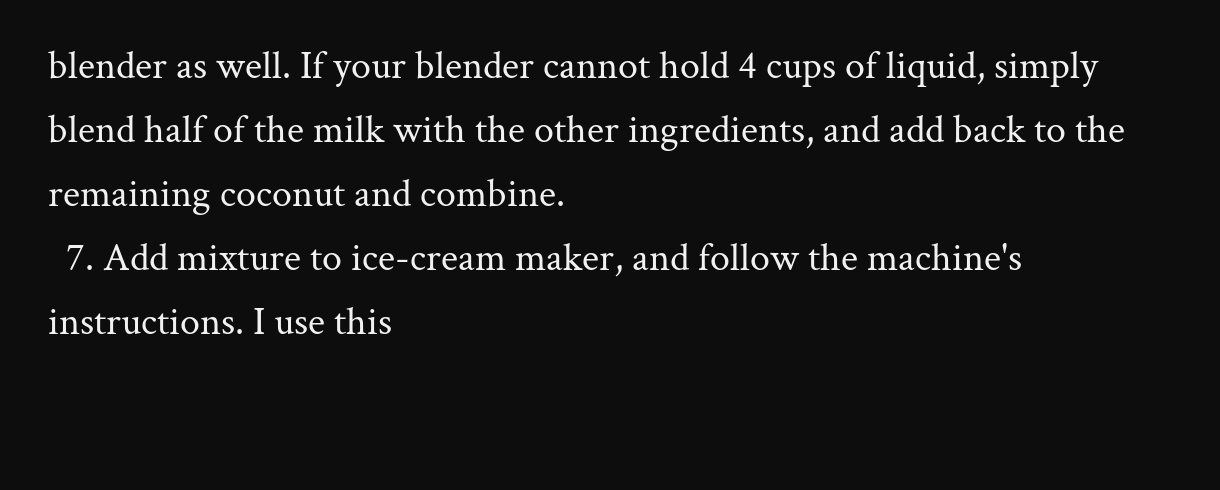blender as well. If your blender cannot hold 4 cups of liquid, simply blend half of the milk with the other ingredients, and add back to the remaining coconut and combine.
  7. Add mixture to ice-cream maker, and follow the machine's instructions. I use this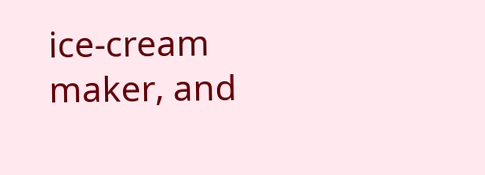ice-cream maker, and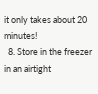it only takes about 20 minutes!
  8. Store in the freezer in an airtight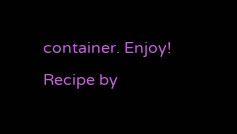container. Enjoy!
Recipe by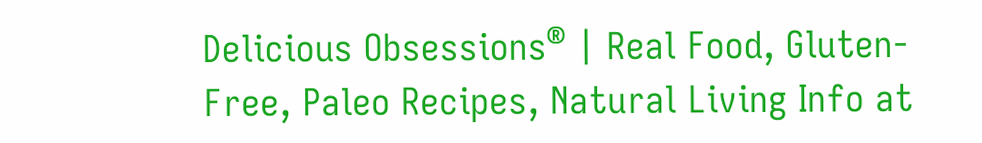Delicious Obsessions® | Real Food, Gluten-Free, Paleo Recipes, Natural Living Info at